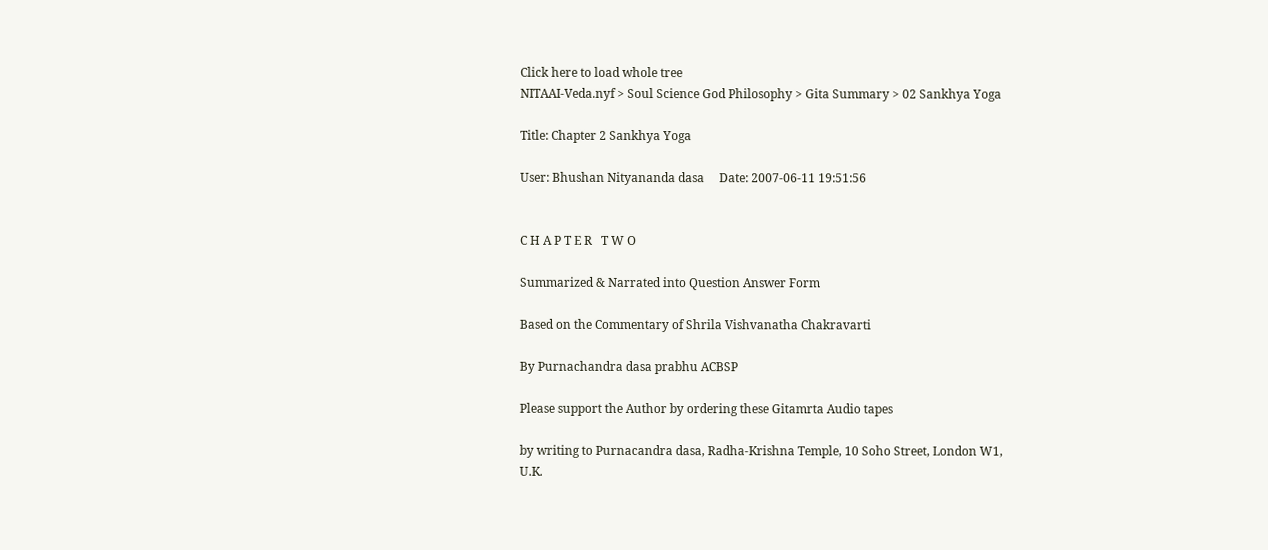Click here to load whole tree
NITAAI-Veda.nyf > Soul Science God Philosophy > Gita Summary > 02 Sankhya Yoga

Title: Chapter 2 Sankhya Yoga

User: Bhushan Nityananda dasa     Date: 2007-06-11 19:51:56


C H A P T E R   T W O

Summarized & Narrated into Question Answer Form

Based on the Commentary of Shrila Vishvanatha Chakravarti

By Purnachandra dasa prabhu ACBSP

Please support the Author by ordering these Gitamrta Audio tapes

by writing to Purnacandra dasa, Radha-Krishna Temple, 10 Soho Street, London W1, U.K.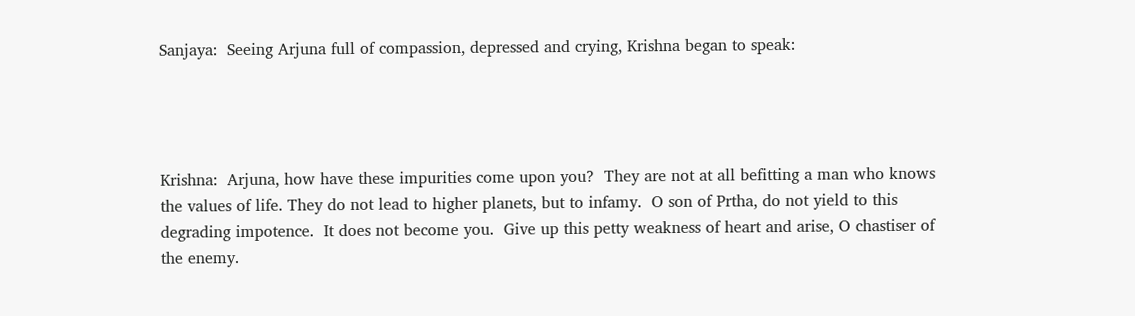Sanjaya:  Seeing Arjuna full of compassion, depressed and crying, Krishna began to speak:




Krishna:  Arjuna, how have these impurities come upon you?  They are not at all befitting a man who knows the values of life. They do not lead to higher planets, but to infamy.  O son of Prtha, do not yield to this degrading impotence.  It does not become you.  Give up this petty weakness of heart and arise, O chastiser of the enemy.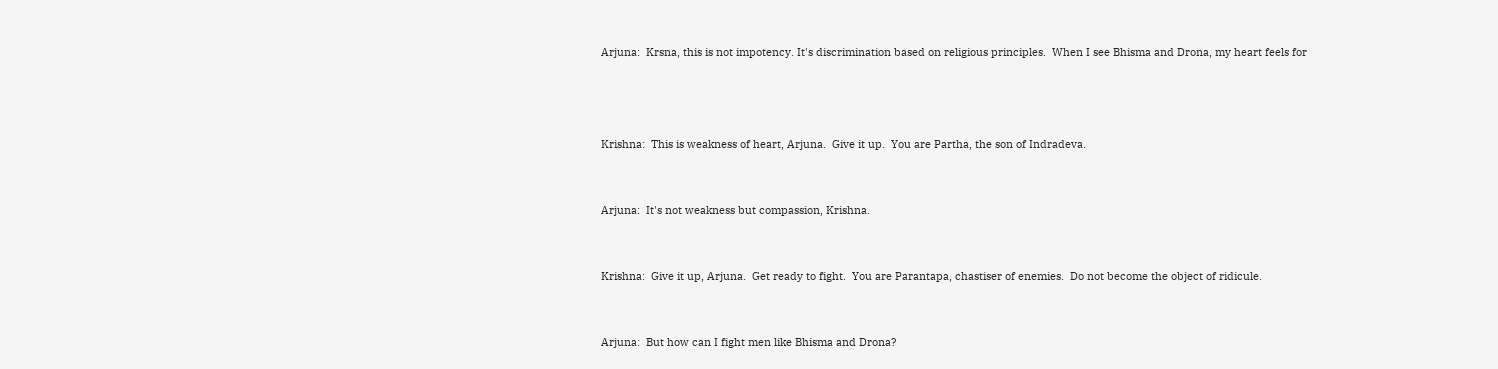Arjuna:  Krsna, this is not impotency. It's discrimination based on religious principles.  When I see Bhisma and Drona, my heart feels for






Krishna:  This is weakness of heart, Arjuna.  Give it up.  You are Partha, the son of Indradeva.




Arjuna:  It's not weakness but compassion, Krishna.




Krishna:  Give it up, Arjuna.  Get ready to fight.  You are Parantapa, chastiser of enemies.  Do not become the object of ridicule.




Arjuna:  But how can I fight men like Bhisma and Drona?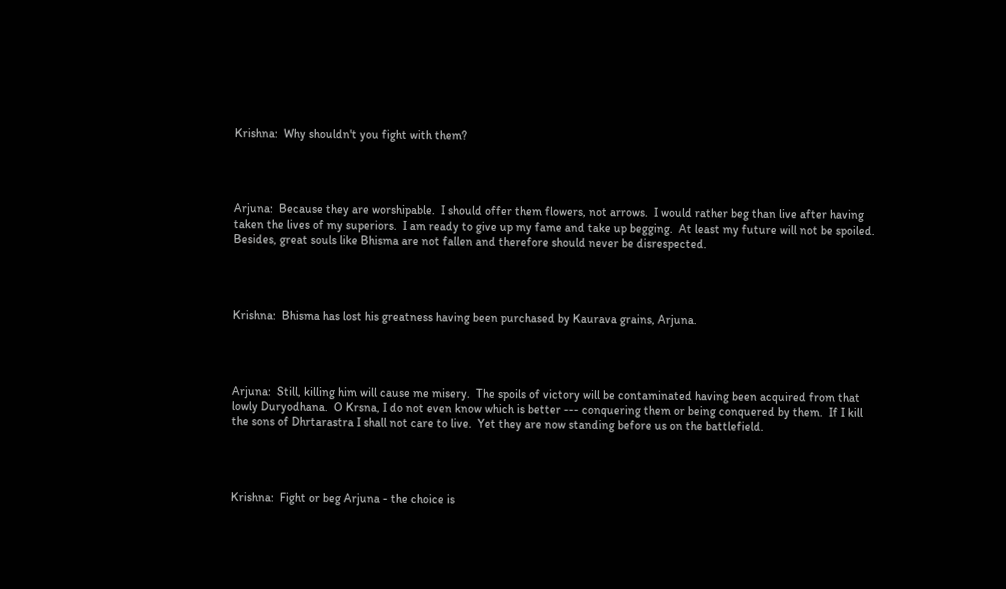Krishna:  Why shouldn't you fight with them?




Arjuna:  Because they are worshipable.  I should offer them flowers, not arrows.  I would rather beg than live after having taken the lives of my superiors.  I am ready to give up my fame and take up begging.  At least my future will not be spoiled.  Besides, great souls like Bhisma are not fallen and therefore should never be disrespected.




Krishna:  Bhisma has lost his greatness having been purchased by Kaurava grains, Arjuna.




Arjuna:  Still, killing him will cause me misery.  The spoils of victory will be contaminated having been acquired from that lowly Duryodhana.  O Krsna, I do not even know which is better --- conquering them or being conquered by them.  If I kill the sons of Dhrtarastra I shall not care to live.  Yet they are now standing before us on the battlefield.




Krishna:  Fight or beg Arjuna - the choice is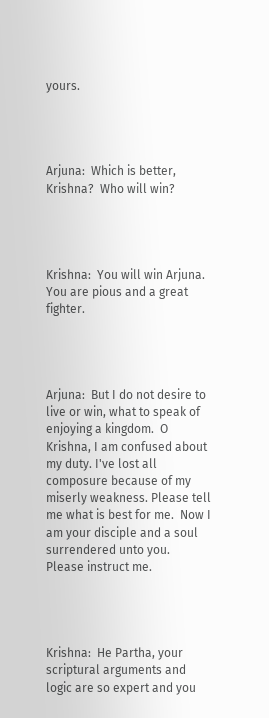yours.




Arjuna:  Which is better, Krishna?  Who will win?




Krishna:  You will win Arjuna.  You are pious and a great fighter.




Arjuna:  But I do not desire to live or win, what to speak of enjoying a kingdom.  O Krishna, I am confused about my duty. I've lost all composure because of my miserly weakness. Please tell me what is best for me.  Now I am your disciple and a soul surrendered unto you.  Please instruct me.




Krishna:  He Partha, your scriptural arguments and logic are so expert and you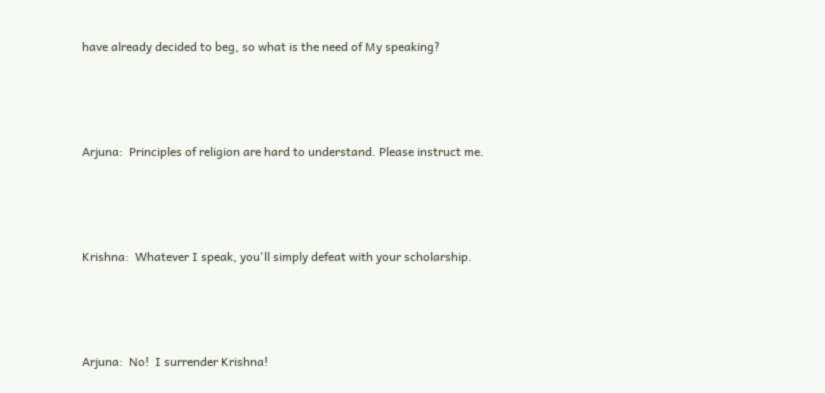have already decided to beg, so what is the need of My speaking?




Arjuna:  Principles of religion are hard to understand. Please instruct me.




Krishna:  Whatever I speak, you'll simply defeat with your scholarship.




Arjuna:  No!  I surrender Krishna!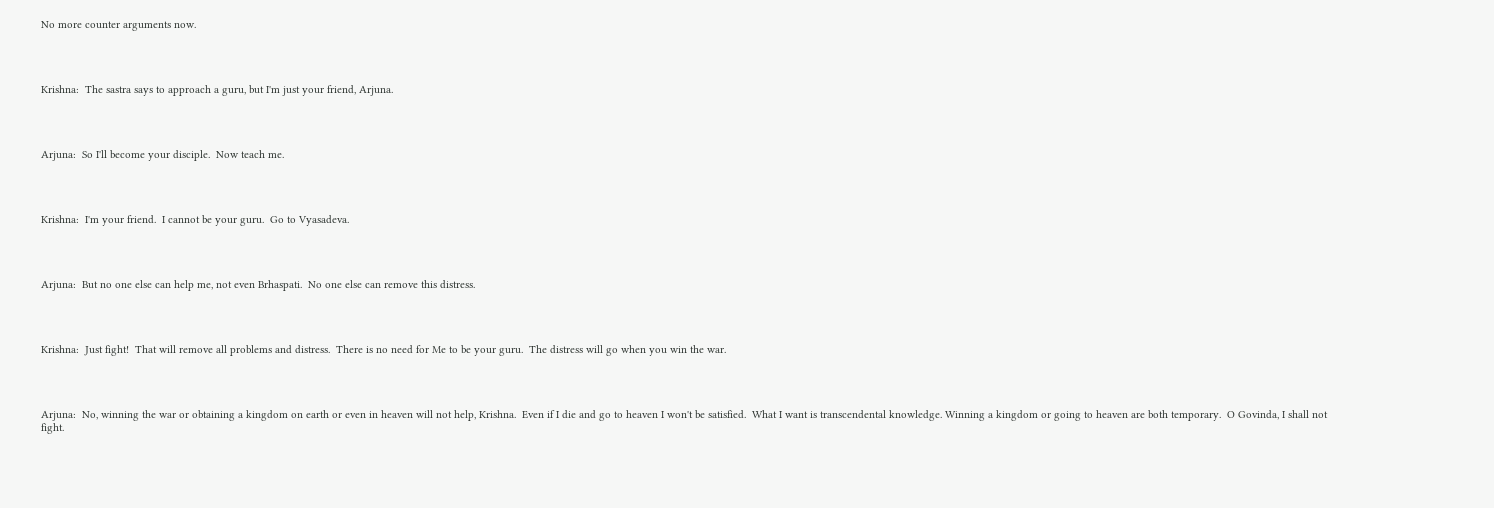No more counter arguments now.




Krishna:  The sastra says to approach a guru, but I'm just your friend, Arjuna.




Arjuna:  So I'll become your disciple.  Now teach me.




Krishna:  I'm your friend.  I cannot be your guru.  Go to Vyasadeva.




Arjuna:  But no one else can help me, not even Brhaspati.  No one else can remove this distress.




Krishna:  Just fight!  That will remove all problems and distress.  There is no need for Me to be your guru.  The distress will go when you win the war.




Arjuna:  No, winning the war or obtaining a kingdom on earth or even in heaven will not help, Krishna.  Even if I die and go to heaven I won't be satisfied.  What I want is transcendental knowledge. Winning a kingdom or going to heaven are both temporary.  O Govinda, I shall not fight.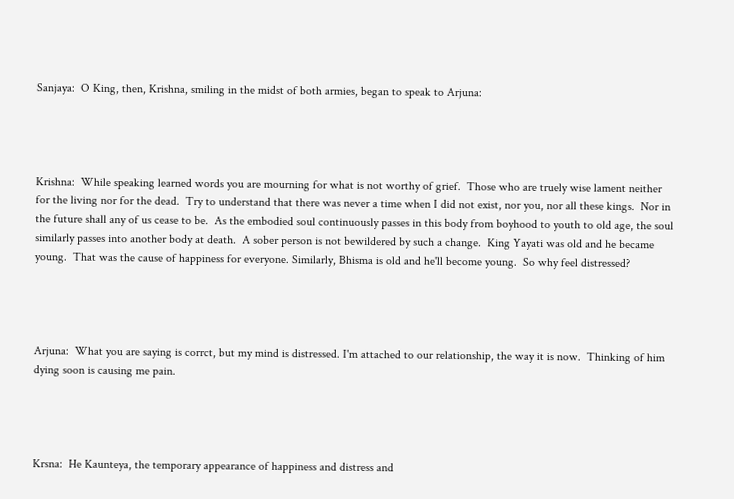Sanjaya:  O King, then, Krishna, smiling in the midst of both armies, began to speak to Arjuna:




Krishna:  While speaking learned words you are mourning for what is not worthy of grief.  Those who are truely wise lament neither for the living nor for the dead.  Try to understand that there was never a time when I did not exist, nor you, nor all these kings.  Nor in the future shall any of us cease to be.  As the embodied soul continuously passes in this body from boyhood to youth to old age, the soul similarly passes into another body at death.  A sober person is not bewildered by such a change.  King Yayati was old and he became young.  That was the cause of happiness for everyone. Similarly, Bhisma is old and he'll become young.  So why feel distressed?




Arjuna:  What you are saying is corrct, but my mind is distressed. I'm attached to our relationship, the way it is now.  Thinking of him dying soon is causing me pain.




Krsna:  He Kaunteya, the temporary appearance of happiness and distress and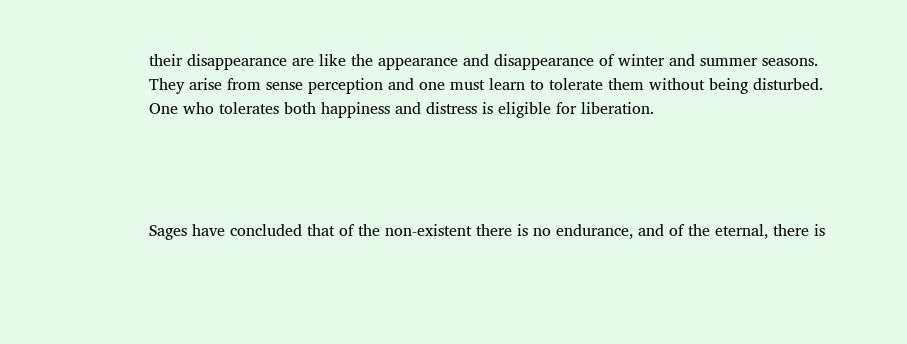their disappearance are like the appearance and disappearance of winter and summer seasons. They arise from sense perception and one must learn to tolerate them without being disturbed. One who tolerates both happiness and distress is eligible for liberation.




Sages have concluded that of the non-existent there is no endurance, and of the eternal, there is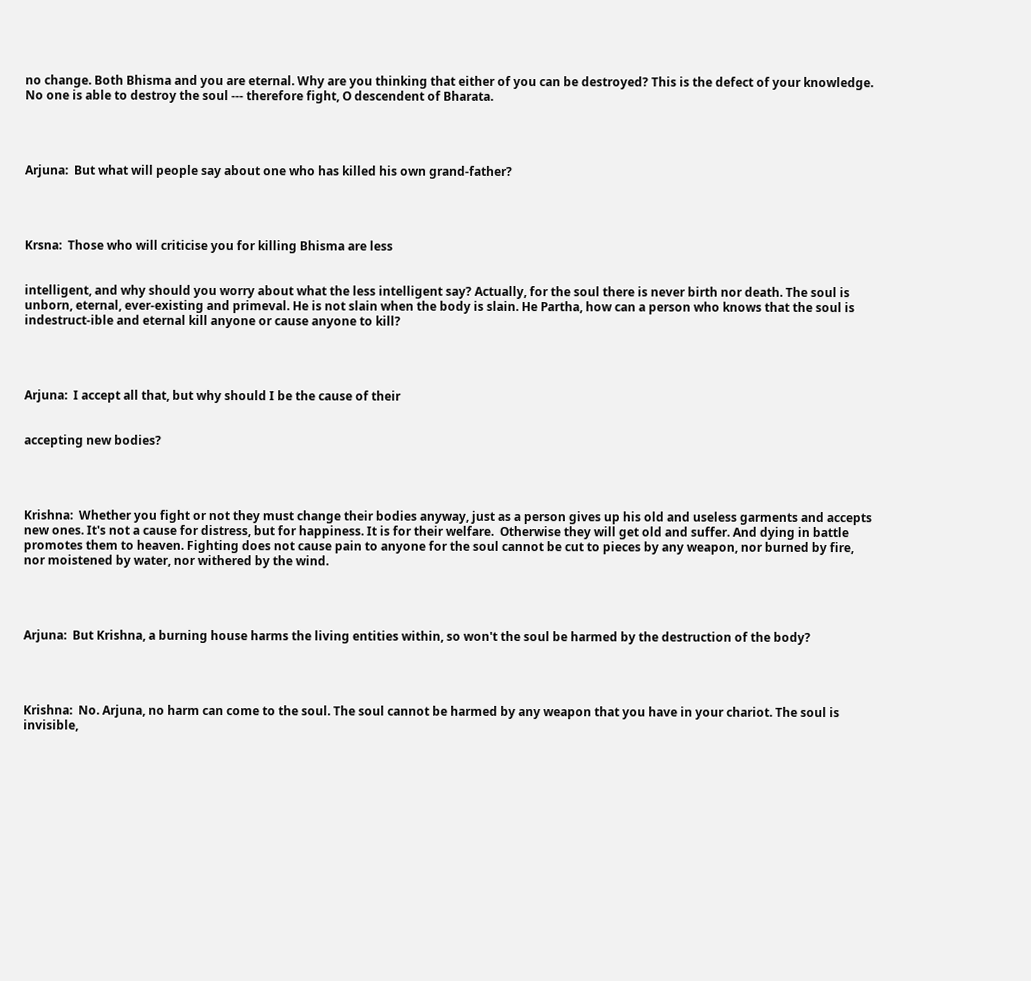no change. Both Bhisma and you are eternal. Why are you thinking that either of you can be destroyed? This is the defect of your knowledge. No one is able to destroy the soul --- therefore fight, O descendent of Bharata.




Arjuna:  But what will people say about one who has killed his own grand-father?




Krsna:  Those who will criticise you for killing Bhisma are less


intelligent, and why should you worry about what the less intelligent say? Actually, for the soul there is never birth nor death. The soul is unborn, eternal, ever-existing and primeval. He is not slain when the body is slain. He Partha, how can a person who knows that the soul is indestruct-ible and eternal kill anyone or cause anyone to kill?




Arjuna:  I accept all that, but why should I be the cause of their


accepting new bodies?




Krishna:  Whether you fight or not they must change their bodies anyway, just as a person gives up his old and useless garments and accepts new ones. It's not a cause for distress, but for happiness. It is for their welfare.  Otherwise they will get old and suffer. And dying in battle promotes them to heaven. Fighting does not cause pain to anyone for the soul cannot be cut to pieces by any weapon, nor burned by fire, nor moistened by water, nor withered by the wind.




Arjuna:  But Krishna, a burning house harms the living entities within, so won't the soul be harmed by the destruction of the body?




Krishna:  No. Arjuna, no harm can come to the soul. The soul cannot be harmed by any weapon that you have in your chariot. The soul is invisible,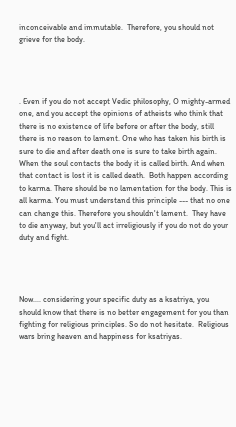inconceivable and immutable.  Therefore, you should not grieve for the body.




. Even if you do not accept Vedic philosophy, O mighty-armed one, and you accept the opinions of atheists who think that there is no existence of life before or after the body, still there is no reason to lament. One who has taken his birth is sure to die and after death one is sure to take birth again. When the soul contacts the body it is called birth. And when that contact is lost it is called death.  Both happen according to karma. There should be no lamentation for the body. This is all karma. You must understand this principle --- that no one can change this. Therefore you shouldn't lament.  They have to die anyway, but you'll act irreligiously if you do not do your duty and fight.




Now.... considering your specific duty as a ksatriya, you should know that there is no better engagement for you than fighting for religious principles. So do not hesitate.  Religious wars bring heaven and happiness for ksatriyas.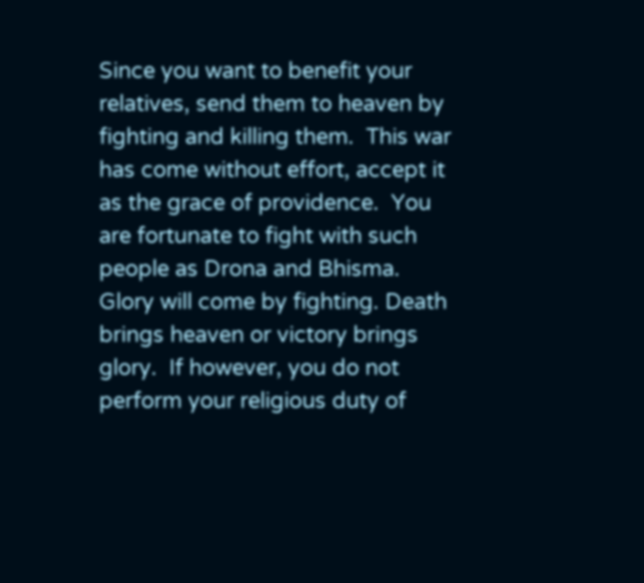Since you want to benefit your relatives, send them to heaven by fighting and killing them.  This war has come without effort, accept it as the grace of providence.  You are fortunate to fight with such people as Drona and Bhisma.  Glory will come by fighting. Death brings heaven or victory brings glory.  If however, you do not perform your religious duty of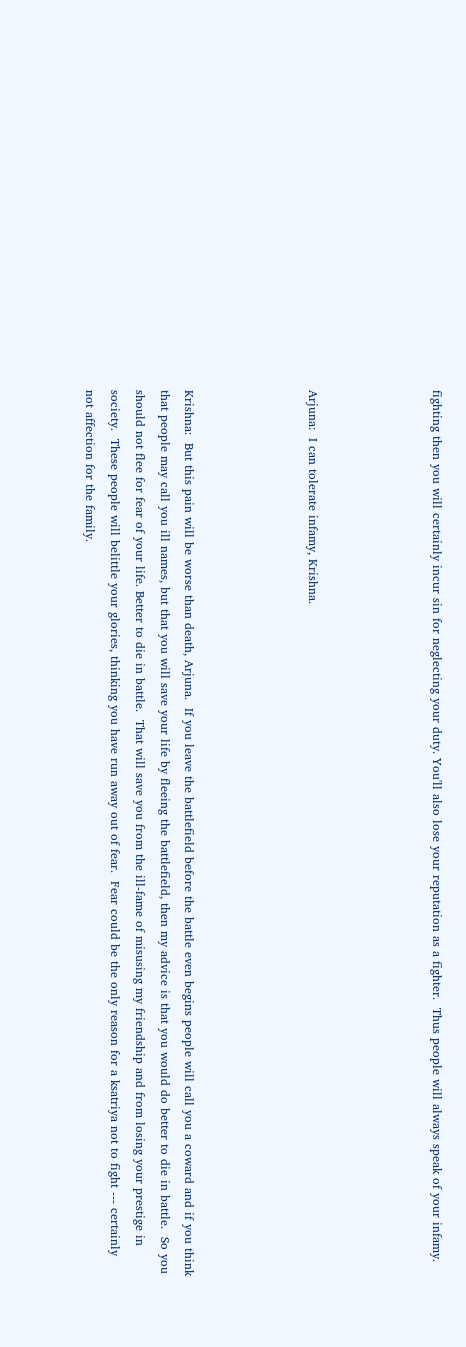fighting then you will certainly incur sin for neglecting your duty. You'll also lose your reputation as a fighter.  Thus people will always speak of your infamy.




Arjuna:  I can tolerate infamy, Krishna.




Krishna:  But this pain will be worse than death, Arjuna.  If you leave the battlefield before the battle even begins people will call you a coward and if you think that people may call you ill names, but that you will save your life by fleeing the battlefield, then my advice is that you would do better to die in battle.  So you should not flee for fear of your life. Better to die in battle.  That will save you from the ill-fame of misusing my friendship and from losing your prestige in society.  These people will belittle your glories, thinking you have run away out of fear.  Fear could be the only reason for a ksatriya not to fight --- certainly not affection for the family.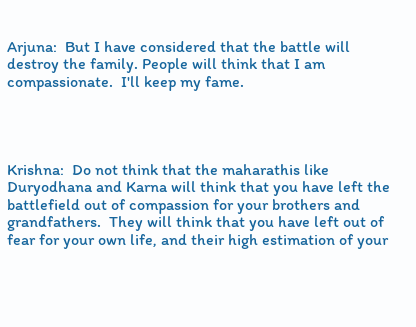Arjuna:  But I have considered that the battle will destroy the family. People will think that I am compassionate.  I'll keep my fame.




Krishna:  Do not think that the maharathis like Duryodhana and Karna will think that you have left the battlefield out of compassion for your brothers and grandfathers.  They will think that you have left out of fear for your own life, and their high estimation of your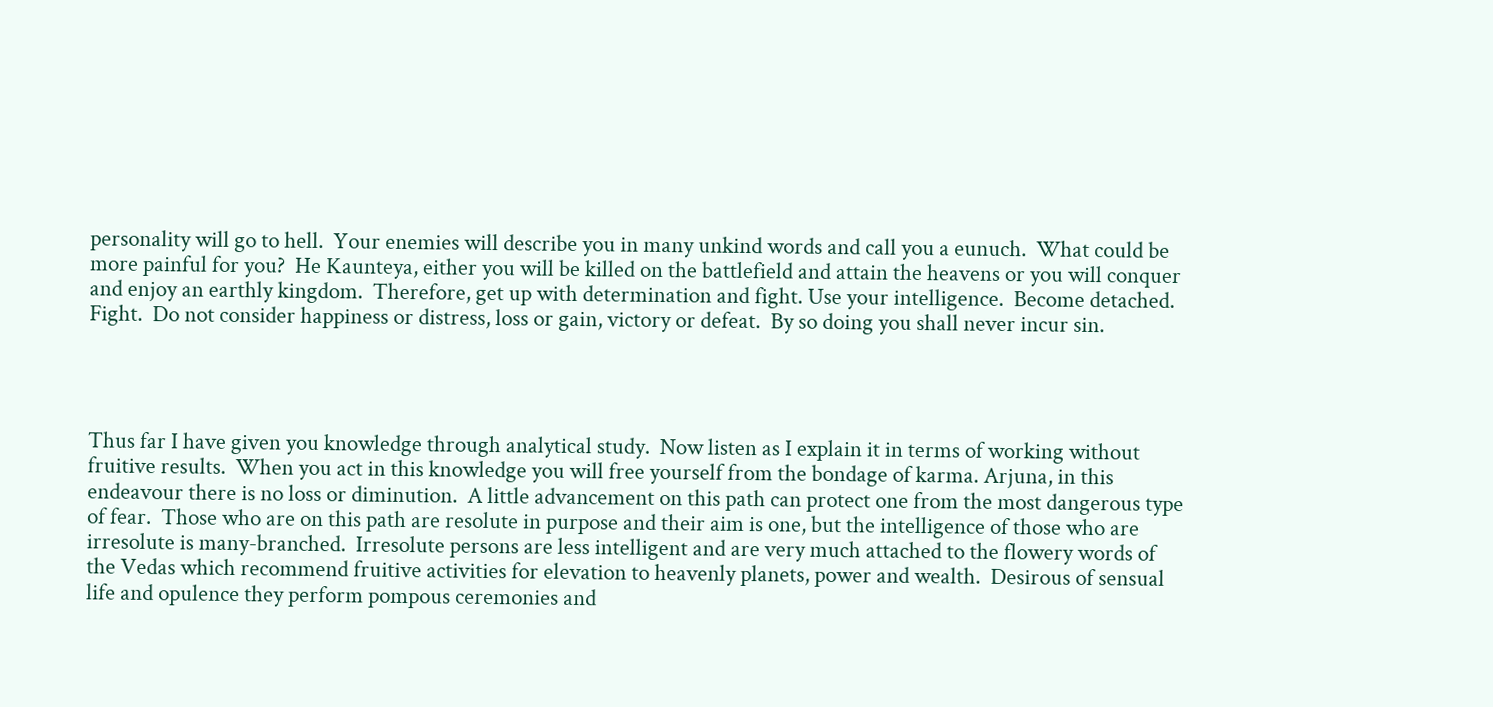personality will go to hell.  Your enemies will describe you in many unkind words and call you a eunuch.  What could be more painful for you?  He Kaunteya, either you will be killed on the battlefield and attain the heavens or you will conquer and enjoy an earthly kingdom.  Therefore, get up with determination and fight. Use your intelligence.  Become detached.  Fight.  Do not consider happiness or distress, loss or gain, victory or defeat.  By so doing you shall never incur sin.




Thus far I have given you knowledge through analytical study.  Now listen as I explain it in terms of working without fruitive results.  When you act in this knowledge you will free yourself from the bondage of karma. Arjuna, in this endeavour there is no loss or diminution.  A little advancement on this path can protect one from the most dangerous type of fear.  Those who are on this path are resolute in purpose and their aim is one, but the intelligence of those who are irresolute is many-branched.  Irresolute persons are less intelligent and are very much attached to the flowery words of the Vedas which recommend fruitive activities for elevation to heavenly planets, power and wealth.  Desirous of sensual life and opulence they perform pompous ceremonies and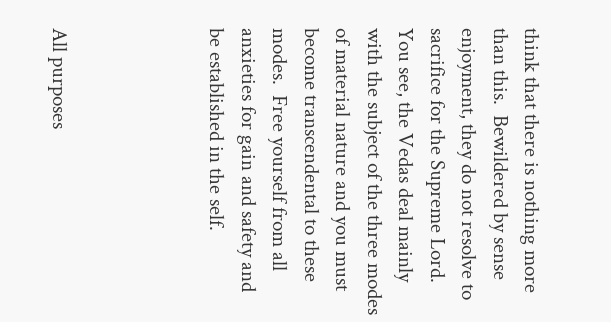think that there is nothing more than this.  Bewildered by sense enjoyment, they do not resolve to sacrifice for the Supreme Lord. You see, the Vedas deal mainly with the subject of the three modes of material nature and you must become transcendental to these modes.  Free yourself from all anxieties for gain and safety and be established in the self.




All purposes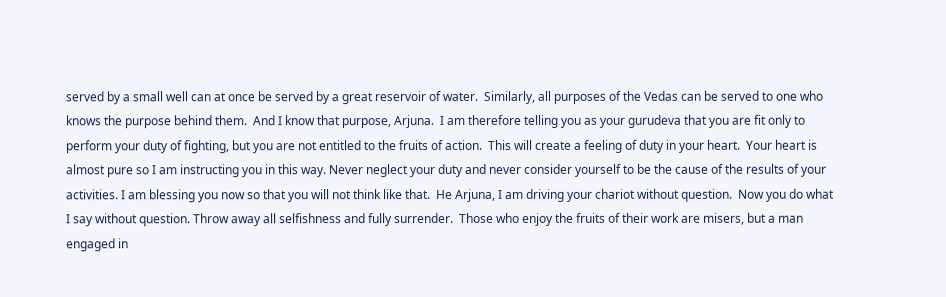served by a small well can at once be served by a great reservoir of water.  Similarly, all purposes of the Vedas can be served to one who knows the purpose behind them.  And I know that purpose, Arjuna.  I am therefore telling you as your gurudeva that you are fit only to perform your duty of fighting, but you are not entitled to the fruits of action.  This will create a feeling of duty in your heart.  Your heart is almost pure so I am instructing you in this way. Never neglect your duty and never consider yourself to be the cause of the results of your activities. I am blessing you now so that you will not think like that.  He Arjuna, I am driving your chariot without question.  Now you do what I say without question. Throw away all selfishness and fully surrender.  Those who enjoy the fruits of their work are misers, but a man engaged in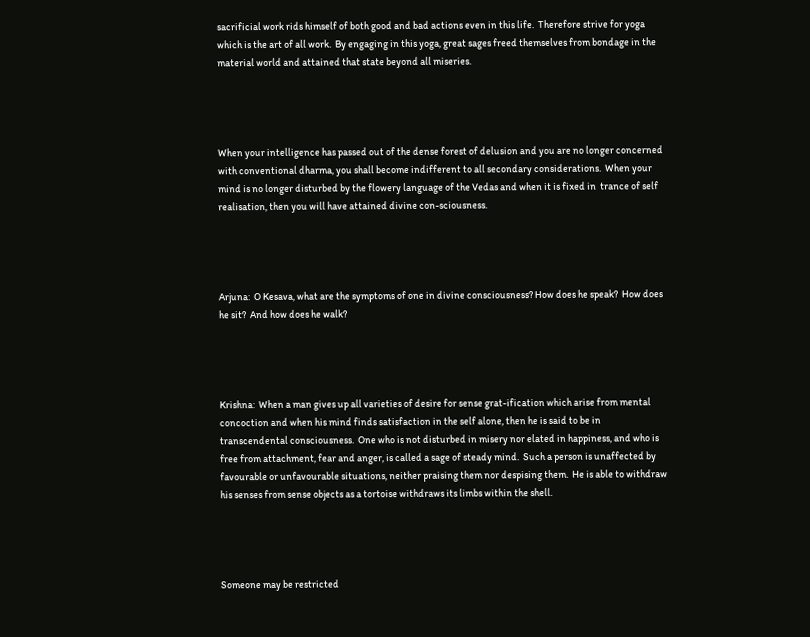sacrificial work rids himself of both good and bad actions even in this life.  Therefore strive for yoga which is the art of all work.  By engaging in this yoga, great sages freed themselves from bondage in the material world and attained that state beyond all miseries.




When your intelligence has passed out of the dense forest of delusion and you are no longer concerned with conventional dharma, you shall become indifferent to all secondary considerations.  When your mind is no longer disturbed by the flowery language of the Vedas and when it is fixed in  trance of self realisation, then you will have attained divine con-sciousness.




Arjuna:  O Kesava, what are the symptoms of one in divine consciousness? How does he speak?  How does he sit?  And how does he walk?




Krishna:  When a man gives up all varieties of desire for sense grat-ification which arise from mental concoction and when his mind finds satisfaction in the self alone, then he is said to be in transcendental consciousness.  One who is not disturbed in misery nor elated in happiness, and who is free from attachment, fear and anger, is called a sage of steady mind.  Such a person is unaffected by favourable or unfavourable situations, neither praising them nor despising them.  He is able to withdraw his senses from sense objects as a tortoise withdraws its limbs within the shell.




Someone may be restricted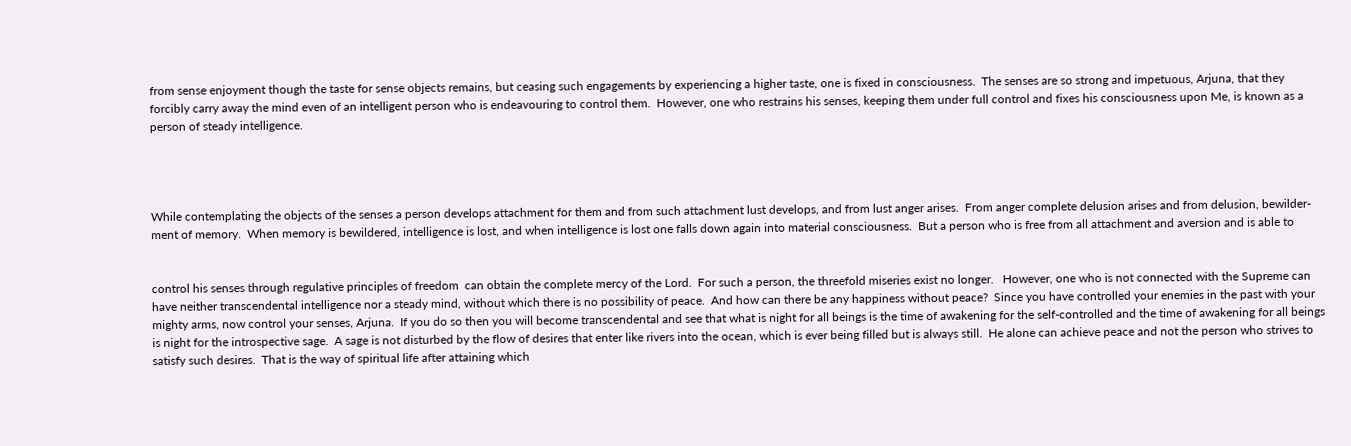from sense enjoyment though the taste for sense objects remains, but ceasing such engagements by experiencing a higher taste, one is fixed in consciousness.  The senses are so strong and impetuous, Arjuna, that they forcibly carry away the mind even of an intelligent person who is endeavouring to control them.  However, one who restrains his senses, keeping them under full control and fixes his consciousness upon Me, is known as a person of steady intelligence.




While contemplating the objects of the senses a person develops attachment for them and from such attachment lust develops, and from lust anger arises.  From anger complete delusion arises and from delusion, bewilder-ment of memory.  When memory is bewildered, intelligence is lost, and when intelligence is lost one falls down again into material consciousness.  But a person who is free from all attachment and aversion and is able to


control his senses through regulative principles of freedom  can obtain the complete mercy of the Lord.  For such a person, the threefold miseries exist no longer.   However, one who is not connected with the Supreme can have neither transcendental intelligence nor a steady mind, without which there is no possibility of peace.  And how can there be any happiness without peace?  Since you have controlled your enemies in the past with your mighty arms, now control your senses, Arjuna.  If you do so then you will become transcendental and see that what is night for all beings is the time of awakening for the self-controlled and the time of awakening for all beings is night for the introspective sage.  A sage is not disturbed by the flow of desires that enter like rivers into the ocean, which is ever being filled but is always still.  He alone can achieve peace and not the person who strives to satisfy such desires.  That is the way of spiritual life after attaining which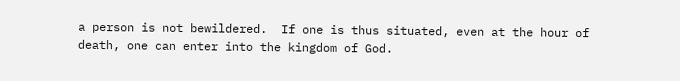a person is not bewildered.  If one is thus situated, even at the hour of death, one can enter into the kingdom of God.